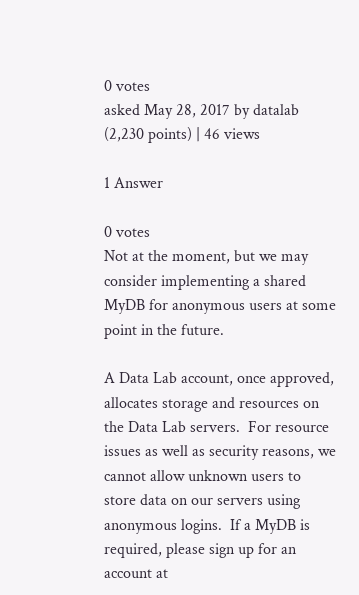0 votes
asked May 28, 2017 by datalab (2,230 points) | 46 views

1 Answer

0 votes
Not at the moment, but we may consider implementing a shared MyDB for anonymous users at some point in the future.

A Data Lab account, once approved, allocates storage and resources on the Data Lab servers.  For resource issues as well as security reasons, we cannot allow unknown users to store data on our servers using anonymous logins.  If a MyDB is required, please sign up for an account at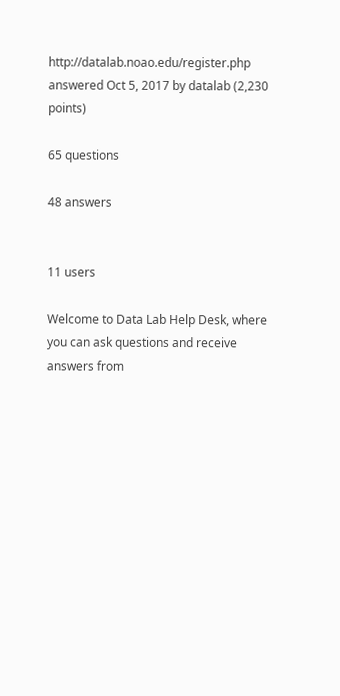http://datalab.noao.edu/register.php
answered Oct 5, 2017 by datalab (2,230 points)

65 questions

48 answers


11 users

Welcome to Data Lab Help Desk, where you can ask questions and receive answers from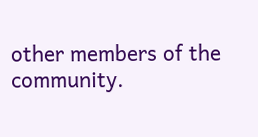other members of the community.